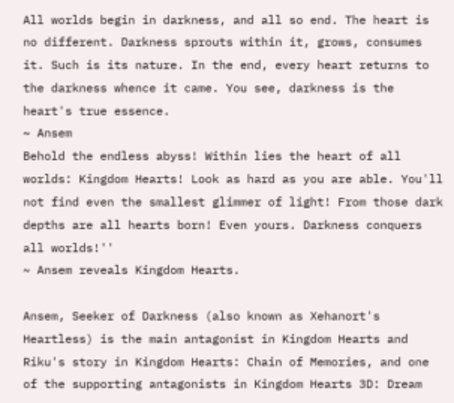All worlds begin in darkness, and all so end. The heart is no different. Darkness sprouts within it, grows, consumes it. Such is its nature. In the end, every heart returns to the darkness whence it came. You see, darkness is the heart's true essence.
~ Ansem
Behold the endless abyss! Within lies the heart of all worlds: Kingdom Hearts! Look as hard as you are able. You'll not find even the smallest glimmer of light! From those dark depths are all hearts born! Even yours. Darkness conquers all worlds!''
~ Ansem reveals Kingdom Hearts.

Ansem, Seeker of Darkness (also known as Xehanort's Heartless) is the main antagonist in Kingdom Hearts and Riku's story in Kingdom Hearts: Chain of Memories, and one of the supporting antagonists in Kingdom Hearts 3D: Dream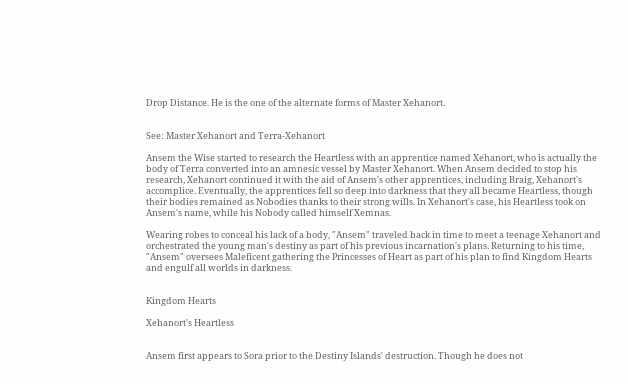Drop Distance. He is the one of the alternate forms of Master Xehanort.


See: Master Xehanort and Terra-Xehanort

Ansem the Wise started to research the Heartless with an apprentice named Xehanort, who is actually the body of Terra converted into an amnesic vessel by Master Xehanort. When Ansem decided to stop his research, Xehanort continued it with the aid of Ansem's other apprentices, including Braig, Xehanort's accomplice. Eventually, the apprentices fell so deep into darkness that they all became Heartless, though their bodies remained as Nobodies thanks to their strong wills. In Xehanort's case, his Heartless took on Ansem's name, while his Nobody called himself Xemnas.

Wearing robes to conceal his lack of a body, "Ansem" traveled back in time to meet a teenage Xehanort and orchestrated the young man's destiny as part of his previous incarnation's plans. Returning to his time, "Ansem" oversees Maleficent gathering the Princesses of Heart as part of his plan to find Kingdom Hearts and engulf all worlds in darkness.


Kingdom Hearts

Xehanort's Heartless


Ansem first appears to Sora prior to the Destiny Islands' destruction. Though he does not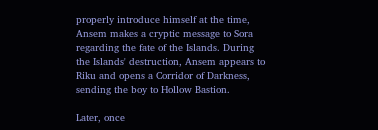properly introduce himself at the time, Ansem makes a cryptic message to Sora regarding the fate of the Islands. During the Islands' destruction, Ansem appears to Riku and opens a Corridor of Darkness, sending the boy to Hollow Bastion.

Later, once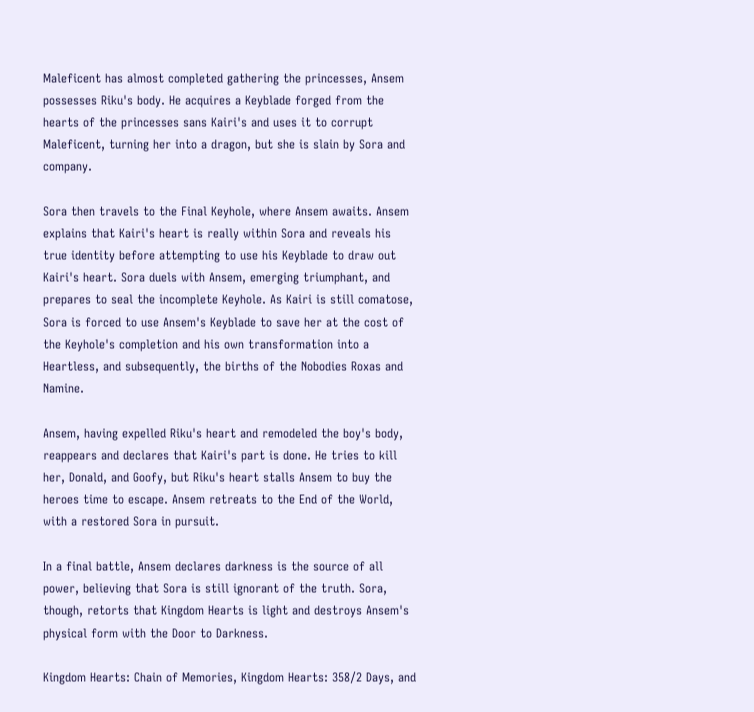Maleficent has almost completed gathering the princesses, Ansem possesses Riku's body. He acquires a Keyblade forged from the hearts of the princesses sans Kairi's and uses it to corrupt Maleficent, turning her into a dragon, but she is slain by Sora and company.

Sora then travels to the Final Keyhole, where Ansem awaits. Ansem explains that Kairi's heart is really within Sora and reveals his true identity before attempting to use his Keyblade to draw out Kairi's heart. Sora duels with Ansem, emerging triumphant, and prepares to seal the incomplete Keyhole. As Kairi is still comatose, Sora is forced to use Ansem's Keyblade to save her at the cost of the Keyhole's completion and his own transformation into a Heartless, and subsequently, the births of the Nobodies Roxas and Namine.

Ansem, having expelled Riku's heart and remodeled the boy's body, reappears and declares that Kairi's part is done. He tries to kill her, Donald, and Goofy, but Riku's heart stalls Ansem to buy the heroes time to escape. Ansem retreats to the End of the World, with a restored Sora in pursuit.

In a final battle, Ansem declares darkness is the source of all power, believing that Sora is still ignorant of the truth. Sora, though, retorts that Kingdom Hearts is light and destroys Ansem's physical form with the Door to Darkness.

Kingdom Hearts: Chain of Memories, Kingdom Hearts: 358/2 Days, and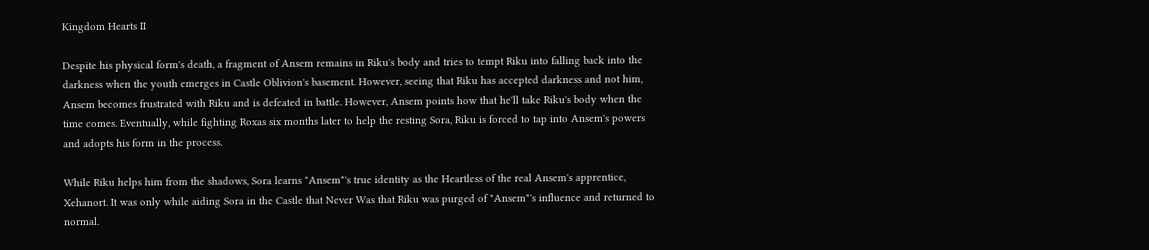Kingdom Hearts II

Despite his physical form's death, a fragment of Ansem remains in Riku's body and tries to tempt Riku into falling back into the darkness when the youth emerges in Castle Oblivion's basement. However, seeing that Riku has accepted darkness and not him, Ansem becomes frustrated with Riku and is defeated in battle. However, Ansem points how that he'll take Riku's body when the time comes. Eventually, while fighting Roxas six months later to help the resting Sora, Riku is forced to tap into Ansem's powers and adopts his form in the process.

While Riku helps him from the shadows, Sora learns "Ansem"'s true identity as the Heartless of the real Ansem's apprentice, Xehanort. It was only while aiding Sora in the Castle that Never Was that Riku was purged of "Ansem"'s influence and returned to normal.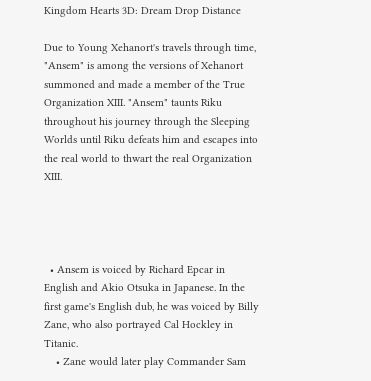Kingdom Hearts 3D: Dream Drop Distance

Due to Young Xehanort's travels through time, "Ansem" is among the versions of Xehanort summoned and made a member of the True Organization XIII. "Ansem" taunts Riku throughout his journey through the Sleeping Worlds until Riku defeats him and escapes into the real world to thwart the real Organization XIII.




  • Ansem is voiced by Richard Epcar in English and Akio Otsuka in Japanese. In the first game's English dub, he was voiced by Billy Zane, who also portrayed Cal Hockley in Titanic.
    • Zane would later play Commander Sam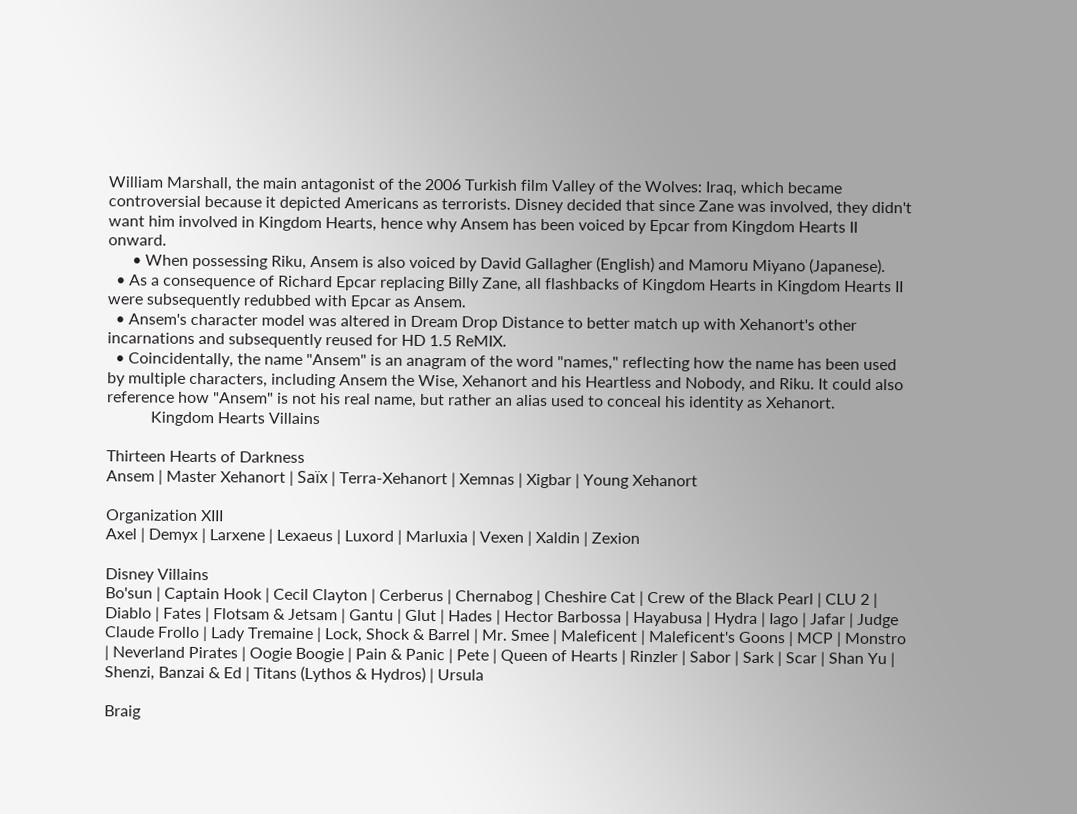William Marshall, the main antagonist of the 2006 Turkish film Valley of the Wolves: Iraq, which became controversial because it depicted Americans as terrorists. Disney decided that since Zane was involved, they didn't want him involved in Kingdom Hearts, hence why Ansem has been voiced by Epcar from Kingdom Hearts II onward.
      • When possessing Riku, Ansem is also voiced by David Gallagher (English) and Mamoru Miyano (Japanese).
  • As a consequence of Richard Epcar replacing Billy Zane, all flashbacks of Kingdom Hearts in Kingdom Hearts II were subsequently redubbed with Epcar as Ansem.
  • Ansem's character model was altered in Dream Drop Distance to better match up with Xehanort's other incarnations and subsequently reused for HD 1.5 ReMIX.
  • Coincidentally, the name "Ansem" is an anagram of the word "names," reflecting how the name has been used by multiple characters, including Ansem the Wise, Xehanort and his Heartless and Nobody, and Riku. It could also reference how "Ansem" is not his real name, but rather an alias used to conceal his identity as Xehanort.
           Kingdom Hearts Villains

Thirteen Hearts of Darkness
Ansem | Master Xehanort | Saïx | Terra-Xehanort | Xemnas | Xigbar | Young Xehanort

Organization XIII
Axel | Demyx | Larxene | Lexaeus | Luxord | Marluxia | Vexen | Xaldin | Zexion

Disney Villains
Bo'sun | Captain Hook | Cecil Clayton | Cerberus | Chernabog | Cheshire Cat | Crew of the Black Pearl | CLU 2 | Diablo | Fates | Flotsam & Jetsam | Gantu | Glut | Hades | Hector Barbossa | Hayabusa | Hydra | Iago | Jafar | Judge Claude Frollo | Lady Tremaine | Lock, Shock & Barrel | Mr. Smee | Maleficent | Maleficent's Goons | MCP | Monstro | Neverland Pirates | Oogie Boogie | Pain & Panic | Pete | Queen of Hearts | Rinzler | Sabor | Sark | Scar | Shan Yu | Shenzi, Banzai & Ed | Titans (Lythos & Hydros) | Ursula

Braig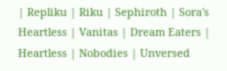| Repliku | Riku | Sephiroth | Sora's Heartless | Vanitas | Dream Eaters | Heartless | Nobodies | Unversed